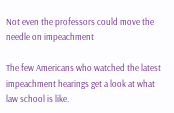Not even the professors could move the needle on impeachment

The few Americans who watched the latest impeachment hearings get a look at what law school is like.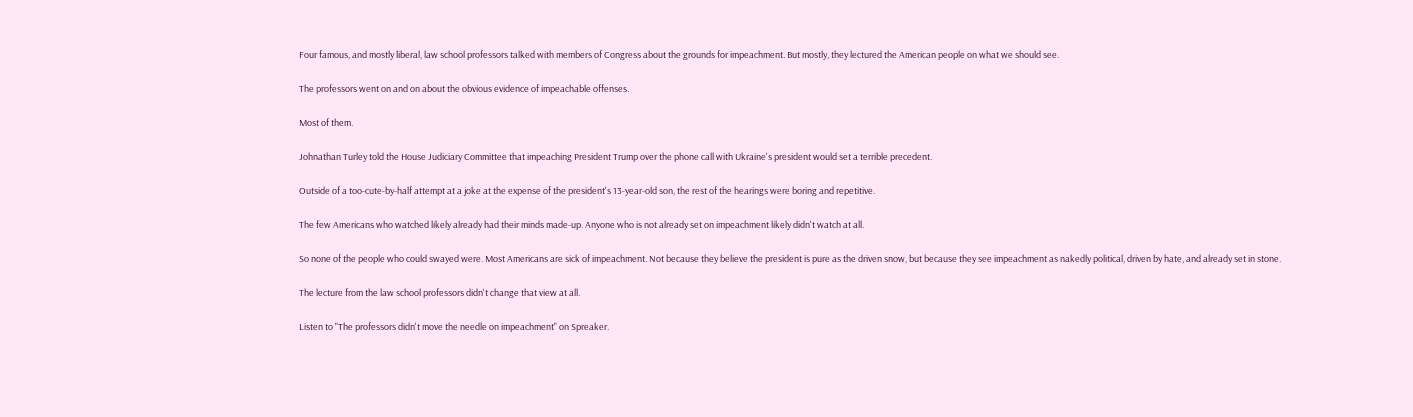Four famous, and mostly liberal, law school professors talked with members of Congress about the grounds for impeachment. But mostly, they lectured the American people on what we should see.

The professors went on and on about the obvious evidence of impeachable offenses.

Most of them.

Johnathan Turley told the House Judiciary Committee that impeaching President Trump over the phone call with Ukraine's president would set a terrible precedent.

Outside of a too-cute-by-half attempt at a joke at the expense of the president's 13-year-old son, the rest of the hearings were boring and repetitive.

The few Americans who watched likely already had their minds made-up. Anyone who is not already set on impeachment likely didn't watch at all.

So none of the people who could swayed were. Most Americans are sick of impeachment. Not because they believe the president is pure as the driven snow, but because they see impeachment as nakedly political, driven by hate, and already set in stone.

The lecture from the law school professors didn't change that view at all.

Listen to "The professors didn't move the needle on impeachment" on Spreaker.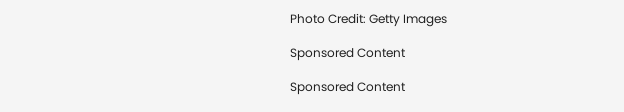Photo Credit: Getty Images

Sponsored Content

Sponsored Content